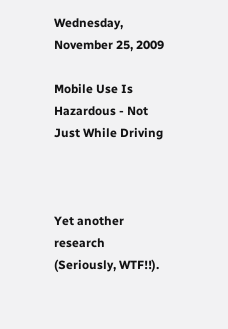Wednesday, November 25, 2009

Mobile Use Is Hazardous - Not Just While Driving



Yet another research (Seriously, WTF!!).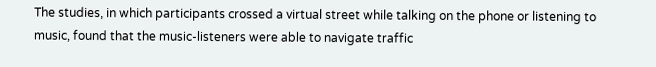The studies, in which participants crossed a virtual street while talking on the phone or listening to music, found that the music-listeners were able to navigate traffic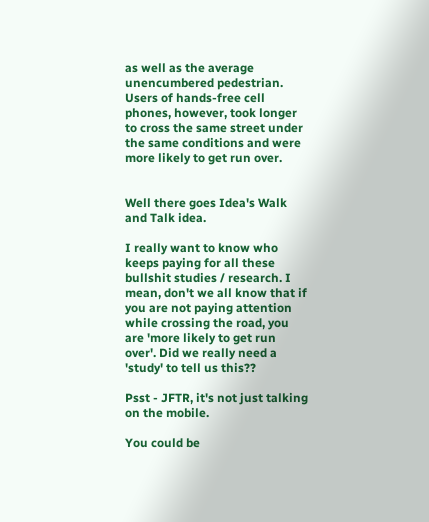as well as the average unencumbered pedestrian. Users of hands-free cell phones, however, took longer to cross the same street under the same conditions and were more likely to get run over.


Well there goes Idea's Walk and Talk idea.

I really want to know who keeps paying for all these bullshit studies / research. I mean, don't we all know that if you are not paying attention while crossing the road, you are 'more likely to get run over'. Did we really need a 'study' to tell us this??

Psst - JFTR, it's not just talking on the mobile.

You could be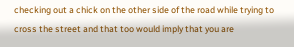checking out a chick on the other side of the road while trying to cross the street and that too would imply that you are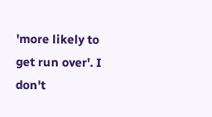'more likely to get run over'. I don't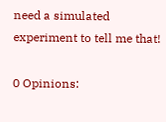need a simulated experiment to tell me that!

0 Opinions: